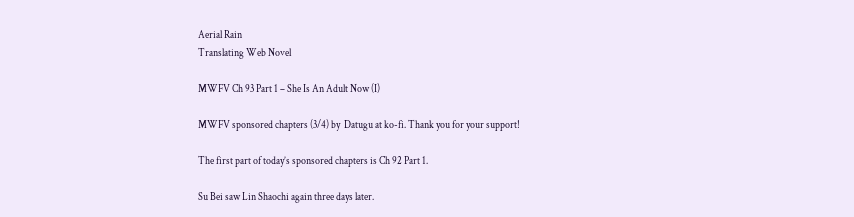Aerial Rain
Translating Web Novel

MWFV Ch 93 Part 1 – She Is An Adult Now (I)

MWFV sponsored chapters (3/4) by  Datugu at ko-fi. Thank you for your support!

The first part of today’s sponsored chapters is Ch 92 Part 1.

Su Bei saw Lin Shaochi again three days later.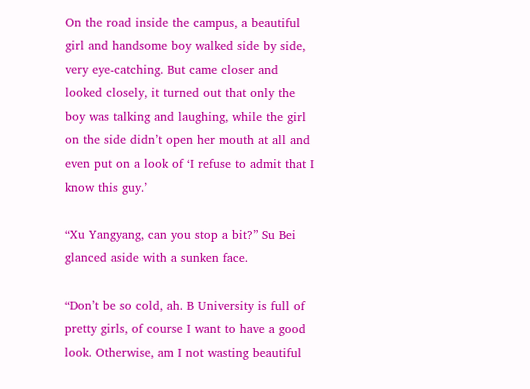On the road inside the campus, a beautiful girl and handsome boy walked side by side, very eye-catching. But came closer and looked closely, it turned out that only the boy was talking and laughing, while the girl on the side didn’t open her mouth at all and even put on a look of ‘I refuse to admit that I know this guy.’

“Xu Yangyang, can you stop a bit?” Su Bei glanced aside with a sunken face.

“Don’t be so cold, ah. B University is full of pretty girls, of course I want to have a good look. Otherwise, am I not wasting beautiful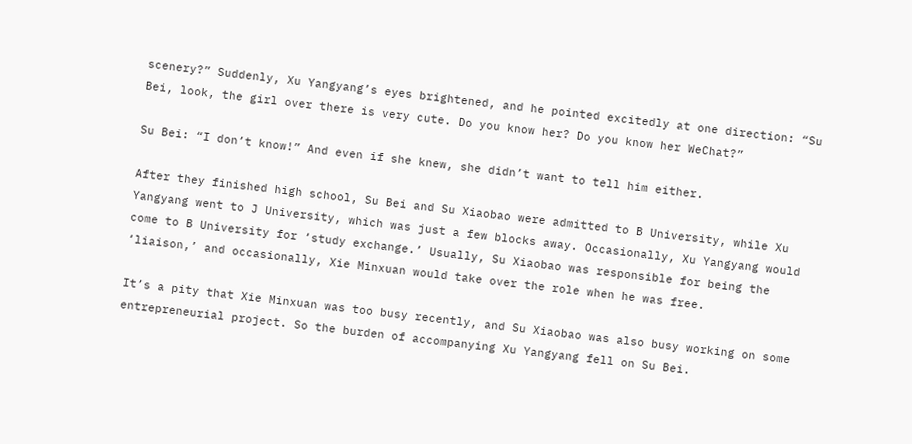scenery?” Suddenly, Xu Yangyang’s eyes brightened, and he pointed excitedly at one direction: “Su Bei, look, the girl over there is very cute. Do you know her? Do you know her WeChat?”

Su Bei: “I don’t know!” And even if she knew, she didn’t want to tell him either.

After they finished high school, Su Bei and Su Xiaobao were admitted to B University, while Xu Yangyang went to J University, which was just a few blocks away. Occasionally, Xu Yangyang would come to B University for ‘study exchange.’ Usually, Su Xiaobao was responsible for being the ‘liaison,’ and occasionally, Xie Minxuan would take over the role when he was free.

It’s a pity that Xie Minxuan was too busy recently, and Su Xiaobao was also busy working on some entrepreneurial project. So the burden of accompanying Xu Yangyang fell on Su Bei.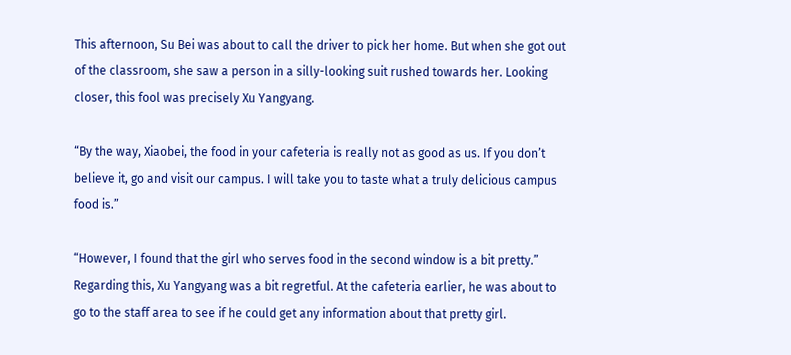This afternoon, Su Bei was about to call the driver to pick her home. But when she got out of the classroom, she saw a person in a silly-looking suit rushed towards her. Looking closer, this fool was precisely Xu Yangyang.

“By the way, Xiaobei, the food in your cafeteria is really not as good as us. If you don’t believe it, go and visit our campus. I will take you to taste what a truly delicious campus food is.”

“However, I found that the girl who serves food in the second window is a bit pretty.” Regarding this, Xu Yangyang was a bit regretful. At the cafeteria earlier, he was about to go to the staff area to see if he could get any information about that pretty girl.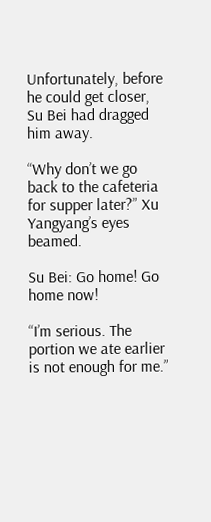Unfortunately, before he could get closer, Su Bei had dragged him away.

“Why don’t we go back to the cafeteria for supper later?” Xu Yangyang’s eyes beamed.

Su Bei: Go home! Go home now!

“I’m serious. The portion we ate earlier is not enough for me.”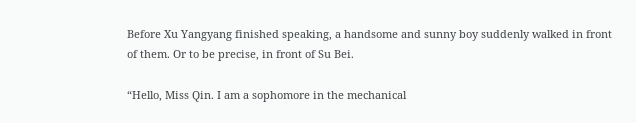Before Xu Yangyang finished speaking, a handsome and sunny boy suddenly walked in front of them. Or to be precise, in front of Su Bei.

“Hello, Miss Qin. I am a sophomore in the mechanical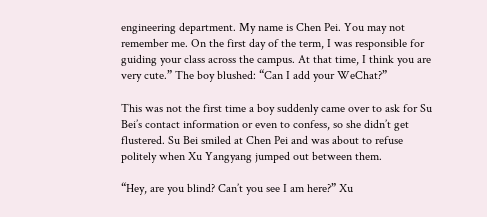engineering department. My name is Chen Pei. You may not remember me. On the first day of the term, I was responsible for guiding your class across the campus. At that time, I think you are very cute.” The boy blushed: “Can I add your WeChat?”

This was not the first time a boy suddenly came over to ask for Su Bei’s contact information or even to confess, so she didn’t get flustered. Su Bei smiled at Chen Pei and was about to refuse politely when Xu Yangyang jumped out between them.

“Hey, are you blind? Can’t you see I am here?” Xu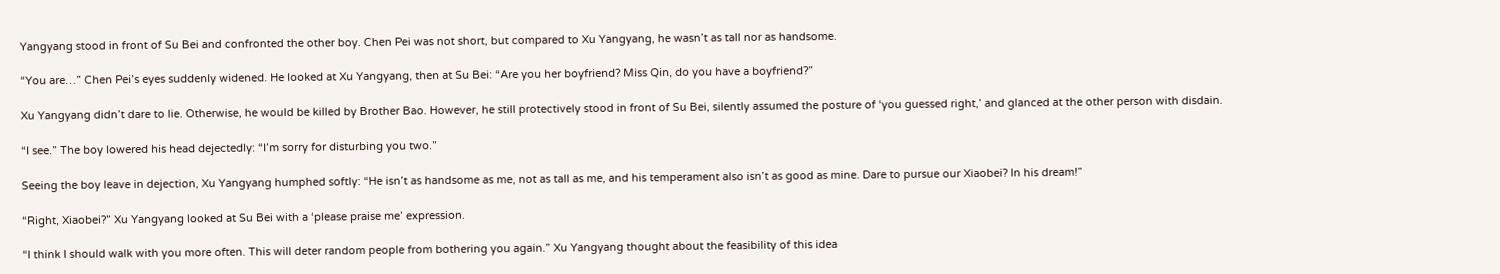Yangyang stood in front of Su Bei and confronted the other boy. Chen Pei was not short, but compared to Xu Yangyang, he wasn’t as tall nor as handsome.

“You are…” Chen Pei’s eyes suddenly widened. He looked at Xu Yangyang, then at Su Bei: “Are you her boyfriend? Miss Qin, do you have a boyfriend?”

Xu Yangyang didn’t dare to lie. Otherwise, he would be killed by Brother Bao. However, he still protectively stood in front of Su Bei, silently assumed the posture of ‘you guessed right,’ and glanced at the other person with disdain.

“I see.” The boy lowered his head dejectedly: “I’m sorry for disturbing you two.”

Seeing the boy leave in dejection, Xu Yangyang humphed softly: “He isn’t as handsome as me, not as tall as me, and his temperament also isn’t as good as mine. Dare to pursue our Xiaobei? In his dream!”

“Right, Xiaobei?” Xu Yangyang looked at Su Bei with a ‘please praise me’ expression.

“I think I should walk with you more often. This will deter random people from bothering you again.” Xu Yangyang thought about the feasibility of this idea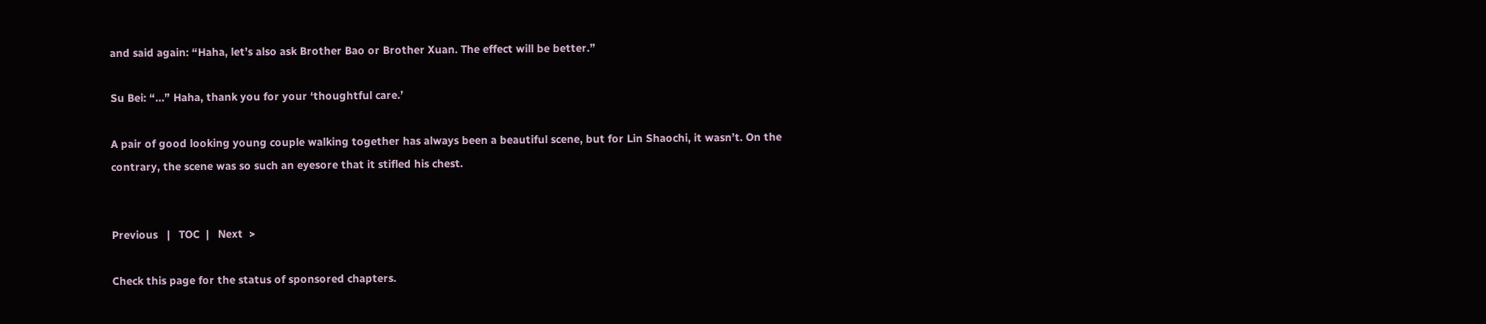and said again: “Haha, let’s also ask Brother Bao or Brother Xuan. The effect will be better.”

Su Bei: “…” Haha, thank you for your ‘thoughtful care.’

A pair of good looking young couple walking together has always been a beautiful scene, but for Lin Shaochi, it wasn’t. On the contrary, the scene was so such an eyesore that it stifled his chest.


Previous   |   TOC  |   Next  >

Check this page for the status of sponsored chapters.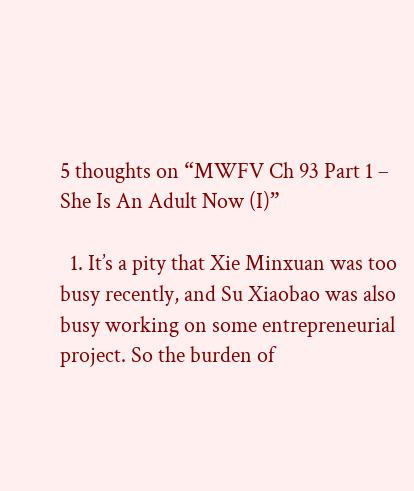5 thoughts on “MWFV Ch 93 Part 1 – She Is An Adult Now (I)”

  1. It’s a pity that Xie Minxuan was too busy recently, and Su Xiaobao was also busy working on some entrepreneurial project. So the burden of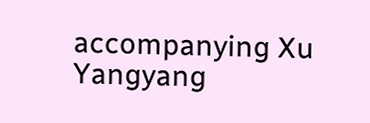accompanying Xu Yangyang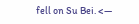fell on Su Bei. <—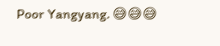Poor Yangyang. 😅😅😅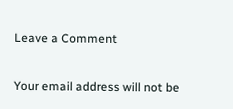Leave a Comment

Your email address will not be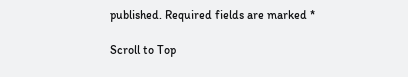published. Required fields are marked *

Scroll to Top